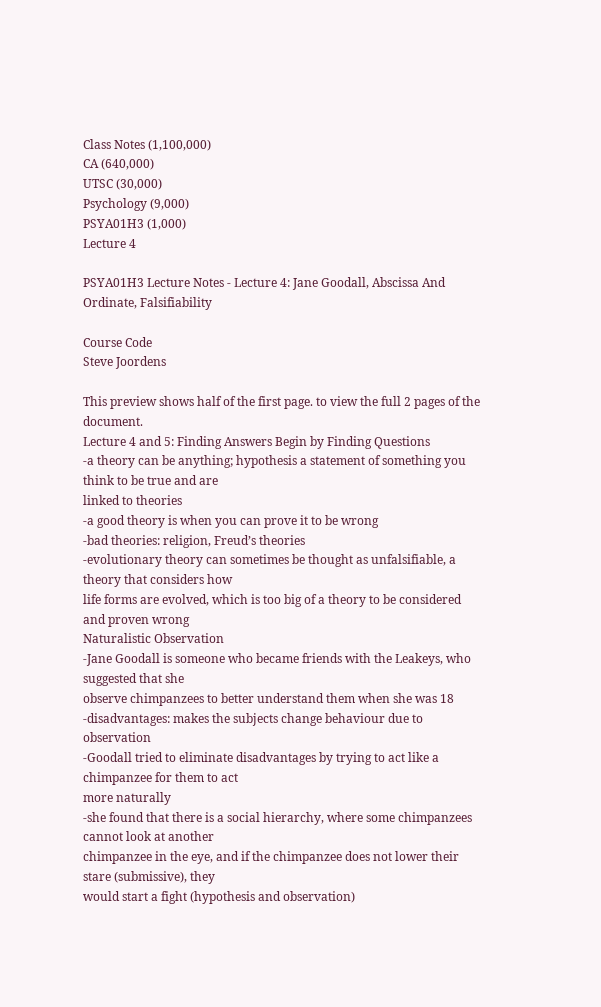Class Notes (1,100,000)
CA (640,000)
UTSC (30,000)
Psychology (9,000)
PSYA01H3 (1,000)
Lecture 4

PSYA01H3 Lecture Notes - Lecture 4: Jane Goodall, Abscissa And Ordinate, Falsifiability

Course Code
Steve Joordens

This preview shows half of the first page. to view the full 2 pages of the document.
Lecture 4 and 5: Finding Answers Begin by Finding Questions
-a theory can be anything; hypothesis a statement of something you think to be true and are
linked to theories
-a good theory is when you can prove it to be wrong
-bad theories: religion, Freud’s theories
-evolutionary theory can sometimes be thought as unfalsifiable, a theory that considers how
life forms are evolved, which is too big of a theory to be considered and proven wrong
Naturalistic Observation
-Jane Goodall is someone who became friends with the Leakeys, who suggested that she
observe chimpanzees to better understand them when she was 18
-disadvantages: makes the subjects change behaviour due to observation
-Goodall tried to eliminate disadvantages by trying to act like a chimpanzee for them to act
more naturally
-she found that there is a social hierarchy, where some chimpanzees cannot look at another
chimpanzee in the eye, and if the chimpanzee does not lower their stare (submissive), they
would start a fight (hypothesis and observation)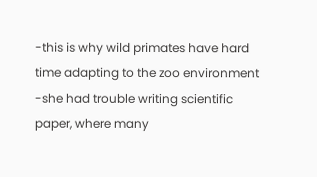-this is why wild primates have hard time adapting to the zoo environment
-she had trouble writing scientific paper, where many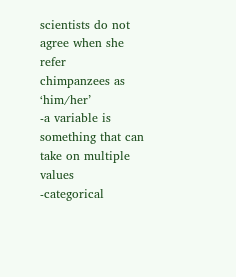scientists do not agree when she refer
chimpanzees as ‘him/her’
-a variable is something that can take on multiple values
-categorical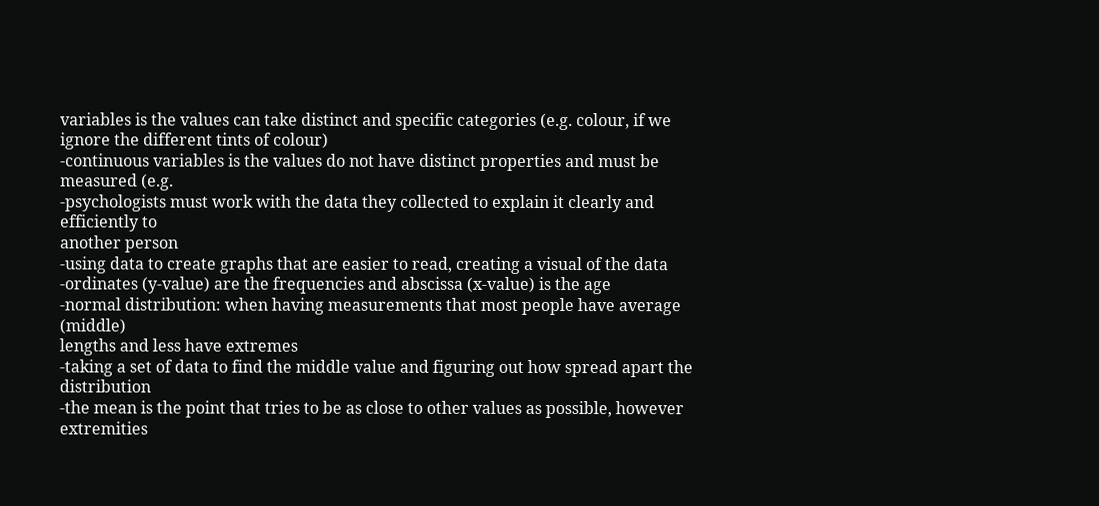variables is the values can take distinct and specific categories (e.g. colour, if we
ignore the different tints of colour)
-continuous variables is the values do not have distinct properties and must be measured (e.g.
-psychologists must work with the data they collected to explain it clearly and efficiently to
another person
-using data to create graphs that are easier to read, creating a visual of the data
-ordinates (y-value) are the frequencies and abscissa (x-value) is the age
-normal distribution: when having measurements that most people have average (middle)
lengths and less have extremes
-taking a set of data to find the middle value and figuring out how spread apart the distribution
-the mean is the point that tries to be as close to other values as possible, however extremities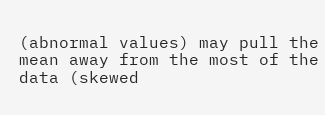(abnormal values) may pull the mean away from the most of the data (skewed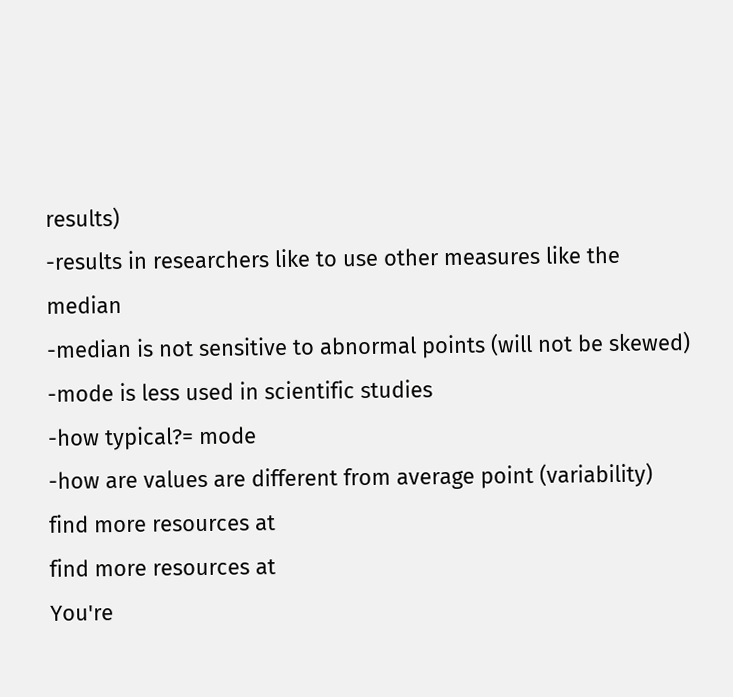results)
-results in researchers like to use other measures like the median
-median is not sensitive to abnormal points (will not be skewed)
-mode is less used in scientific studies
-how typical?= mode
-how are values are different from average point (variability)
find more resources at
find more resources at
You're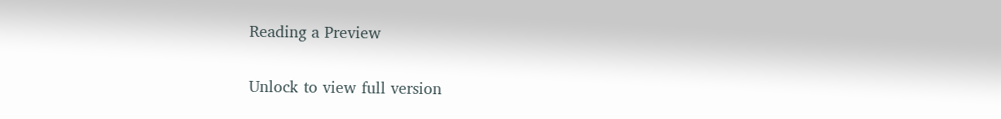Reading a Preview

Unlock to view full version